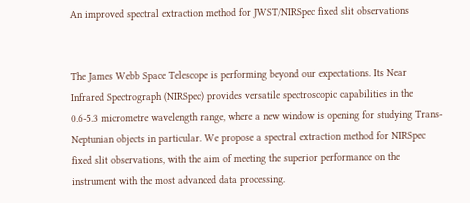An improved spectral extraction method for JWST/NIRSpec fixed slit observations


The James Webb Space Telescope is performing beyond our expectations. Its Near Infrared Spectrograph (NIRSpec) provides versatile spectroscopic capabilities in the 0.6-5.3 micrometre wavelength range, where a new window is opening for studying Trans-Neptunian objects in particular. We propose a spectral extraction method for NIRSpec fixed slit observations, with the aim of meeting the superior performance on the instrument with the most advanced data processing.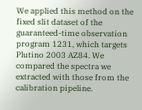We applied this method on the fixed slit dataset of the guaranteed-time observation program 1231, which targets Plutino 2003 AZ84. We compared the spectra we extracted with those from the calibration pipeline.